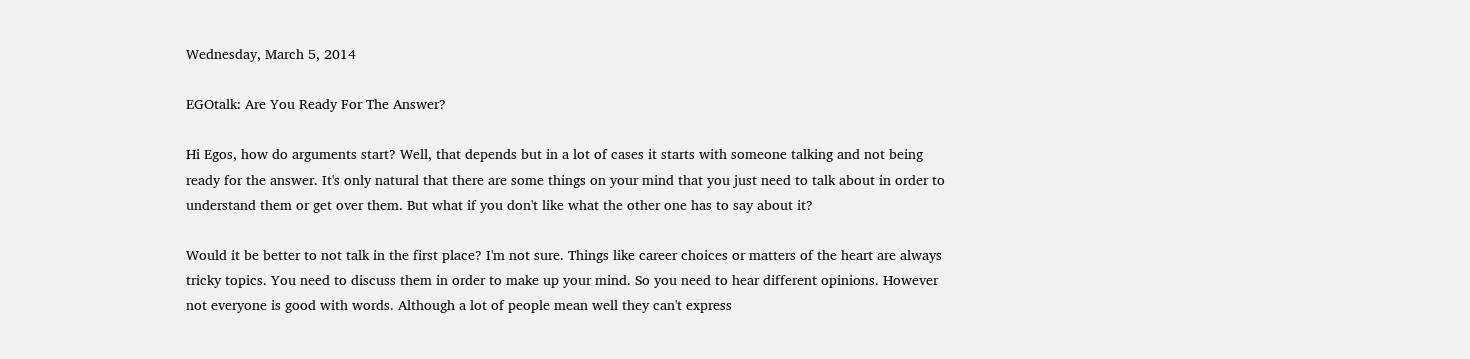Wednesday, March 5, 2014

EGOtalk: Are You Ready For The Answer?

Hi Egos, how do arguments start? Well, that depends but in a lot of cases it starts with someone talking and not being ready for the answer. It's only natural that there are some things on your mind that you just need to talk about in order to understand them or get over them. But what if you don't like what the other one has to say about it?

Would it be better to not talk in the first place? I'm not sure. Things like career choices or matters of the heart are always tricky topics. You need to discuss them in order to make up your mind. So you need to hear different opinions. However not everyone is good with words. Although a lot of people mean well they can't express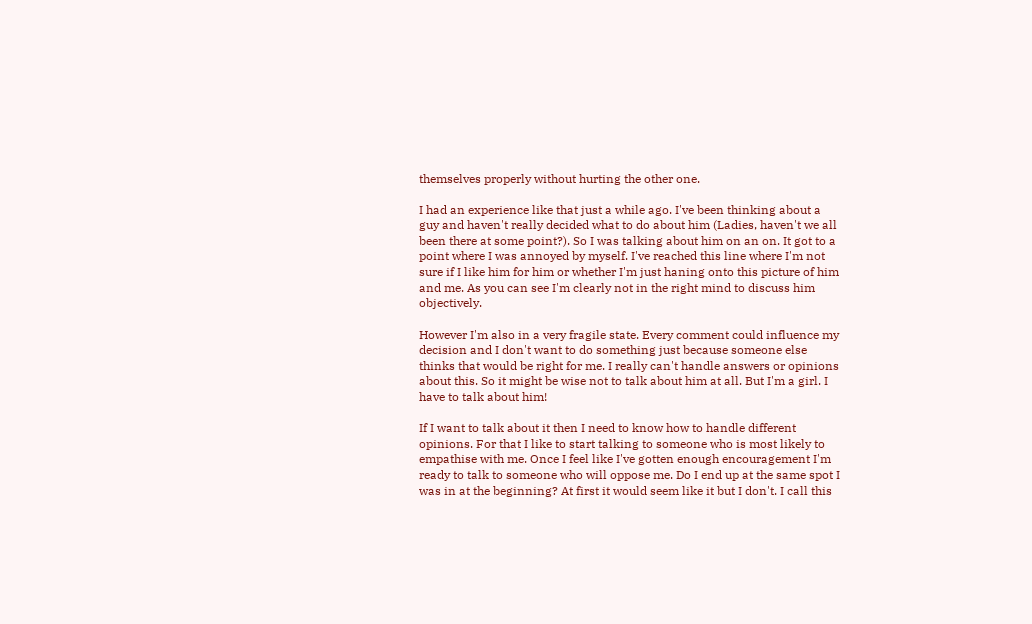themselves properly without hurting the other one.

I had an experience like that just a while ago. I've been thinking about a guy and haven't really decided what to do about him (Ladies, haven't we all been there at some point?). So I was talking about him on an on. It got to a point where I was annoyed by myself. I've reached this line where I'm not sure if I like him for him or whether I'm just haning onto this picture of him and me. As you can see I'm clearly not in the right mind to discuss him objectively.

However I'm also in a very fragile state. Every comment could influence my decision and I don't want to do something just because someone else thinks that would be right for me. I really can't handle answers or opinions about this. So it might be wise not to talk about him at all. But I'm a girl. I have to talk about him!

If I want to talk about it then I need to know how to handle different opinions. For that I like to start talking to someone who is most likely to empathise with me. Once I feel like I've gotten enough encouragement I'm ready to talk to someone who will oppose me. Do I end up at the same spot I was in at the beginning? At first it would seem like it but I don't. I call this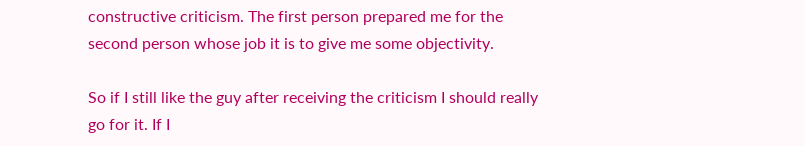constructive criticism. The first person prepared me for the second person whose job it is to give me some objectivity.

So if I still like the guy after receiving the criticism I should really go for it. If I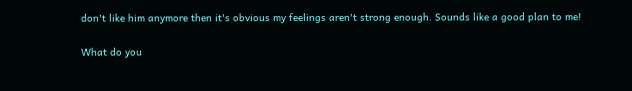don't like him anymore then it's obvious my feelings aren't strong enough. Sounds like a good plan to me!

What do you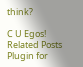think?

C U Egos!
Related Posts Plugin for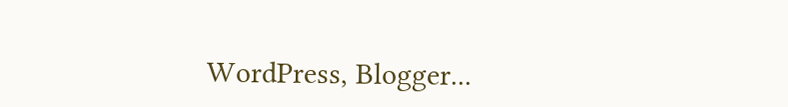WordPress, Blogger...